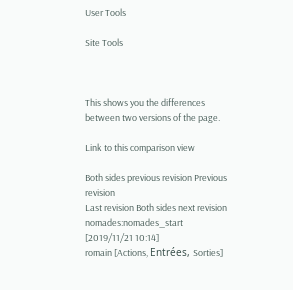User Tools

Site Tools



This shows you the differences between two versions of the page.

Link to this comparison view

Both sides previous revision Previous revision
Last revision Both sides next revision
nomades:nomades_start [2019/11/21 10:14]
romain [Actions, Entrées, Sorties]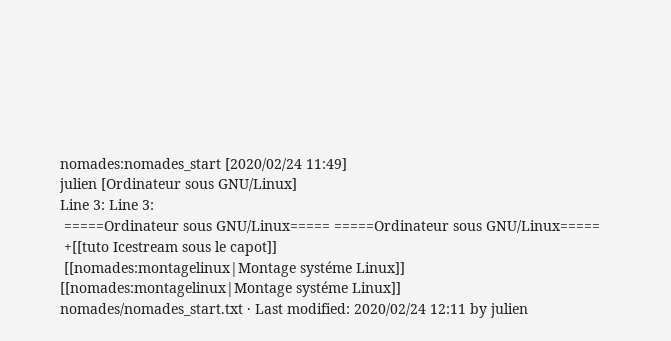nomades:nomades_start [2020/02/24 11:49]
julien [Ordinateur sous GNU/Linux]
Line 3: Line 3:
 =====Ordinateur sous GNU/Linux===== =====Ordinateur sous GNU/Linux=====
 +[[tuto Icestream sous le capot]]
 [[nomades:montagelinux|Montage systéme Linux]] [[nomades:montagelinux|Montage systéme Linux]]
nomades/nomades_start.txt · Last modified: 2020/02/24 12:11 by julien